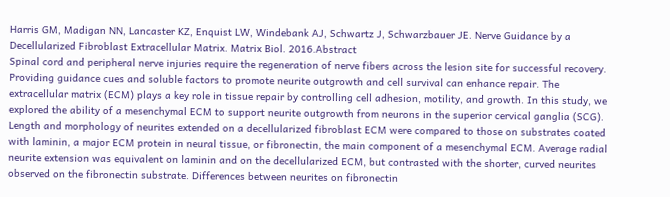Harris GM, Madigan NN, Lancaster KZ, Enquist LW, Windebank AJ, Schwartz J, Schwarzbauer JE. Nerve Guidance by a Decellularized Fibroblast Extracellular Matrix. Matrix Biol. 2016.Abstract
Spinal cord and peripheral nerve injuries require the regeneration of nerve fibers across the lesion site for successful recovery. Providing guidance cues and soluble factors to promote neurite outgrowth and cell survival can enhance repair. The extracellular matrix (ECM) plays a key role in tissue repair by controlling cell adhesion, motility, and growth. In this study, we explored the ability of a mesenchymal ECM to support neurite outgrowth from neurons in the superior cervical ganglia (SCG). Length and morphology of neurites extended on a decellularized fibroblast ECM were compared to those on substrates coated with laminin, a major ECM protein in neural tissue, or fibronectin, the main component of a mesenchymal ECM. Average radial neurite extension was equivalent on laminin and on the decellularized ECM, but contrasted with the shorter, curved neurites observed on the fibronectin substrate. Differences between neurites on fibronectin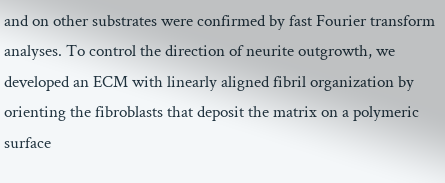and on other substrates were confirmed by fast Fourier transform analyses. To control the direction of neurite outgrowth, we developed an ECM with linearly aligned fibril organization by orienting the fibroblasts that deposit the matrix on a polymeric surface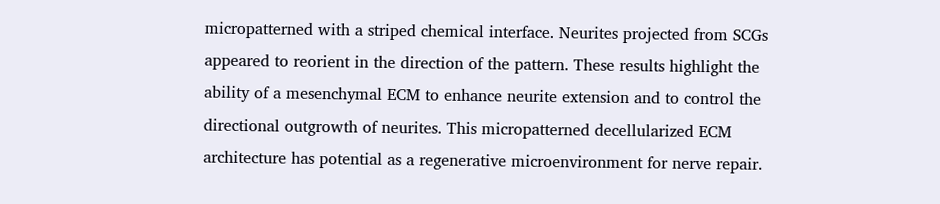micropatterned with a striped chemical interface. Neurites projected from SCGs appeared to reorient in the direction of the pattern. These results highlight the ability of a mesenchymal ECM to enhance neurite extension and to control the directional outgrowth of neurites. This micropatterned decellularized ECM architecture has potential as a regenerative microenvironment for nerve repair.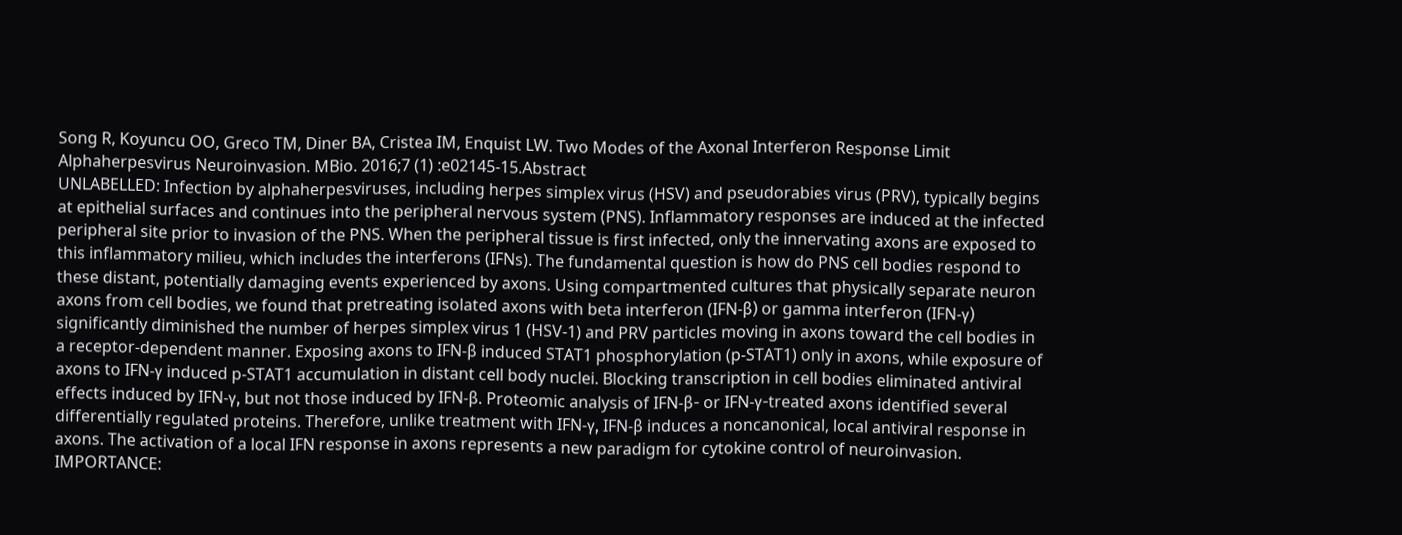Song R, Koyuncu OO, Greco TM, Diner BA, Cristea IM, Enquist LW. Two Modes of the Axonal Interferon Response Limit Alphaherpesvirus Neuroinvasion. MBio. 2016;7 (1) :e02145-15.Abstract
UNLABELLED: Infection by alphaherpesviruses, including herpes simplex virus (HSV) and pseudorabies virus (PRV), typically begins at epithelial surfaces and continues into the peripheral nervous system (PNS). Inflammatory responses are induced at the infected peripheral site prior to invasion of the PNS. When the peripheral tissue is first infected, only the innervating axons are exposed to this inflammatory milieu, which includes the interferons (IFNs). The fundamental question is how do PNS cell bodies respond to these distant, potentially damaging events experienced by axons. Using compartmented cultures that physically separate neuron axons from cell bodies, we found that pretreating isolated axons with beta interferon (IFN-β) or gamma interferon (IFN-γ) significantly diminished the number of herpes simplex virus 1 (HSV-1) and PRV particles moving in axons toward the cell bodies in a receptor-dependent manner. Exposing axons to IFN-β induced STAT1 phosphorylation (p-STAT1) only in axons, while exposure of axons to IFN-γ induced p-STAT1 accumulation in distant cell body nuclei. Blocking transcription in cell bodies eliminated antiviral effects induced by IFN-γ, but not those induced by IFN-β. Proteomic analysis of IFN-β- or IFN-γ-treated axons identified several differentially regulated proteins. Therefore, unlike treatment with IFN-γ, IFN-β induces a noncanonical, local antiviral response in axons. The activation of a local IFN response in axons represents a new paradigm for cytokine control of neuroinvasion. IMPORTANCE: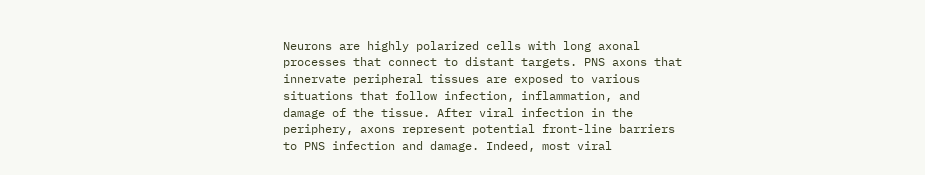Neurons are highly polarized cells with long axonal processes that connect to distant targets. PNS axons that innervate peripheral tissues are exposed to various situations that follow infection, inflammation, and damage of the tissue. After viral infection in the periphery, axons represent potential front-line barriers to PNS infection and damage. Indeed, most viral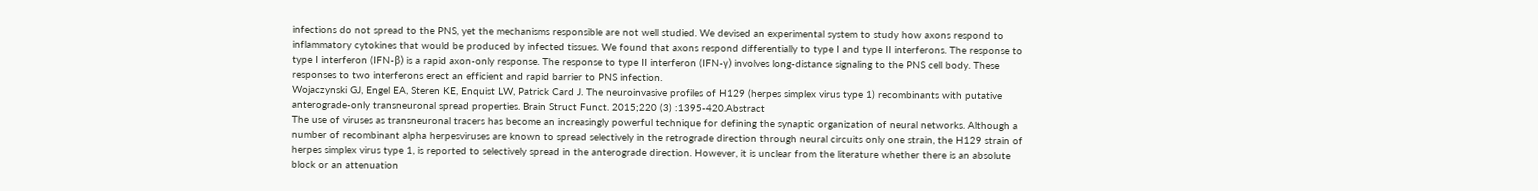infections do not spread to the PNS, yet the mechanisms responsible are not well studied. We devised an experimental system to study how axons respond to inflammatory cytokines that would be produced by infected tissues. We found that axons respond differentially to type I and type II interferons. The response to type I interferon (IFN-β) is a rapid axon-only response. The response to type II interferon (IFN-γ) involves long-distance signaling to the PNS cell body. These responses to two interferons erect an efficient and rapid barrier to PNS infection.
Wojaczynski GJ, Engel EA, Steren KE, Enquist LW, Patrick Card J. The neuroinvasive profiles of H129 (herpes simplex virus type 1) recombinants with putative anterograde-only transneuronal spread properties. Brain Struct Funct. 2015;220 (3) :1395-420.Abstract
The use of viruses as transneuronal tracers has become an increasingly powerful technique for defining the synaptic organization of neural networks. Although a number of recombinant alpha herpesviruses are known to spread selectively in the retrograde direction through neural circuits only one strain, the H129 strain of herpes simplex virus type 1, is reported to selectively spread in the anterograde direction. However, it is unclear from the literature whether there is an absolute block or an attenuation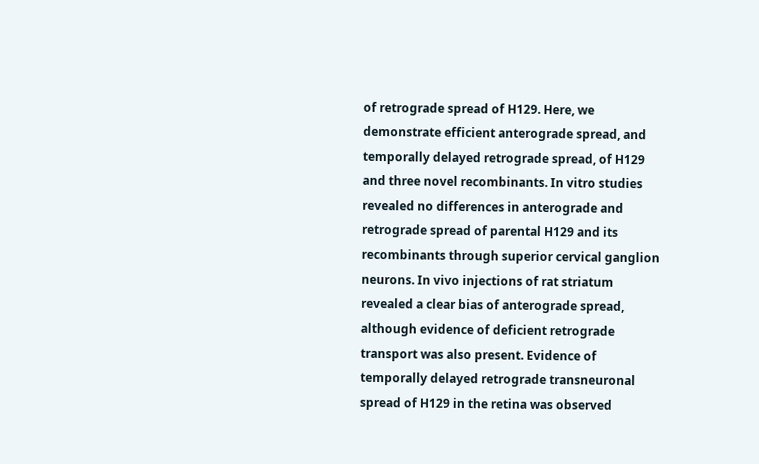of retrograde spread of H129. Here, we demonstrate efficient anterograde spread, and temporally delayed retrograde spread, of H129 and three novel recombinants. In vitro studies revealed no differences in anterograde and retrograde spread of parental H129 and its recombinants through superior cervical ganglion neurons. In vivo injections of rat striatum revealed a clear bias of anterograde spread, although evidence of deficient retrograde transport was also present. Evidence of temporally delayed retrograde transneuronal spread of H129 in the retina was observed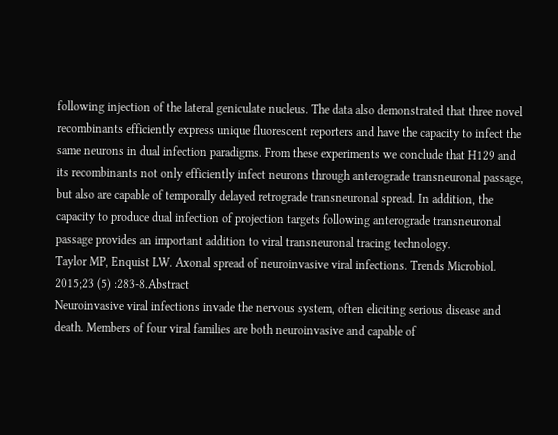following injection of the lateral geniculate nucleus. The data also demonstrated that three novel recombinants efficiently express unique fluorescent reporters and have the capacity to infect the same neurons in dual infection paradigms. From these experiments we conclude that H129 and its recombinants not only efficiently infect neurons through anterograde transneuronal passage, but also are capable of temporally delayed retrograde transneuronal spread. In addition, the capacity to produce dual infection of projection targets following anterograde transneuronal passage provides an important addition to viral transneuronal tracing technology.
Taylor MP, Enquist LW. Axonal spread of neuroinvasive viral infections. Trends Microbiol. 2015;23 (5) :283-8.Abstract
Neuroinvasive viral infections invade the nervous system, often eliciting serious disease and death. Members of four viral families are both neuroinvasive and capable of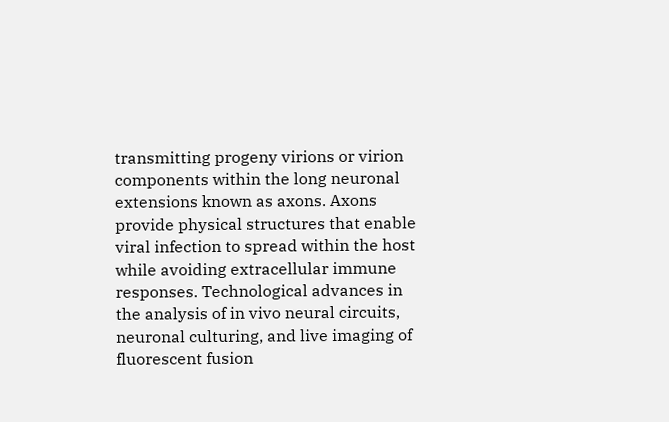transmitting progeny virions or virion components within the long neuronal extensions known as axons. Axons provide physical structures that enable viral infection to spread within the host while avoiding extracellular immune responses. Technological advances in the analysis of in vivo neural circuits, neuronal culturing, and live imaging of fluorescent fusion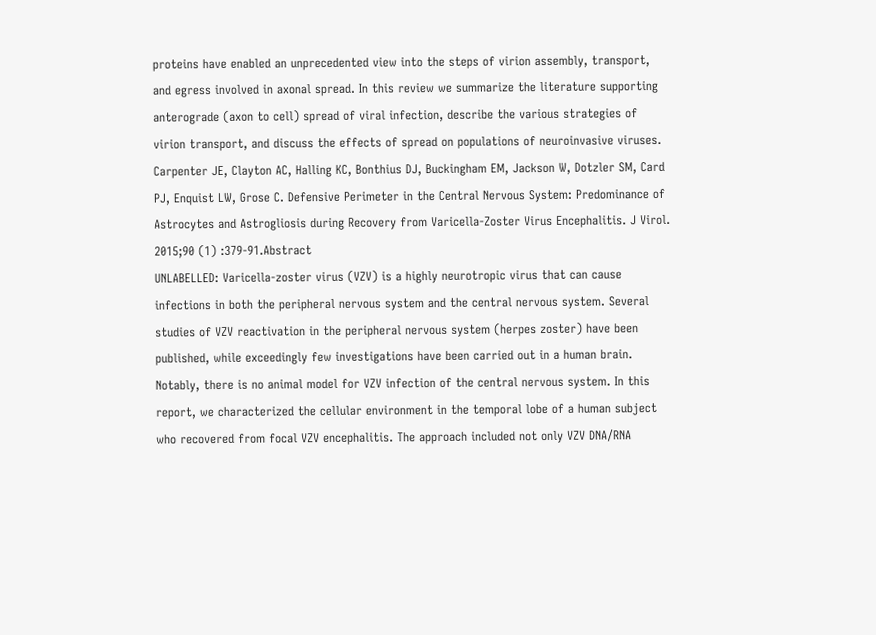proteins have enabled an unprecedented view into the steps of virion assembly, transport, and egress involved in axonal spread. In this review we summarize the literature supporting anterograde (axon to cell) spread of viral infection, describe the various strategies of virion transport, and discuss the effects of spread on populations of neuroinvasive viruses.
Carpenter JE, Clayton AC, Halling KC, Bonthius DJ, Buckingham EM, Jackson W, Dotzler SM, Card PJ, Enquist LW, Grose C. Defensive Perimeter in the Central Nervous System: Predominance of Astrocytes and Astrogliosis during Recovery from Varicella-Zoster Virus Encephalitis. J Virol. 2015;90 (1) :379-91.Abstract
UNLABELLED: Varicella-zoster virus (VZV) is a highly neurotropic virus that can cause infections in both the peripheral nervous system and the central nervous system. Several studies of VZV reactivation in the peripheral nervous system (herpes zoster) have been published, while exceedingly few investigations have been carried out in a human brain. Notably, there is no animal model for VZV infection of the central nervous system. In this report, we characterized the cellular environment in the temporal lobe of a human subject who recovered from focal VZV encephalitis. The approach included not only VZV DNA/RNA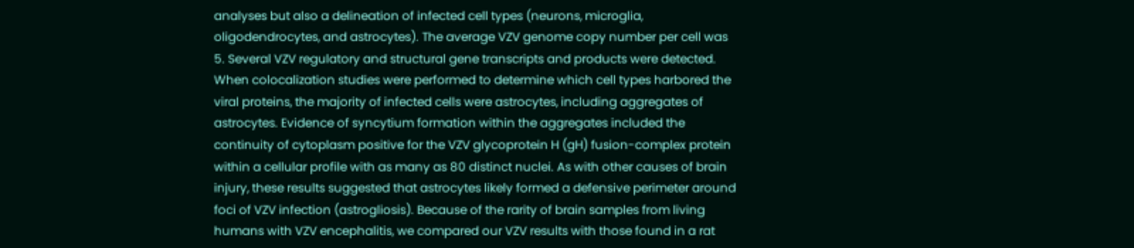analyses but also a delineation of infected cell types (neurons, microglia, oligodendrocytes, and astrocytes). The average VZV genome copy number per cell was 5. Several VZV regulatory and structural gene transcripts and products were detected. When colocalization studies were performed to determine which cell types harbored the viral proteins, the majority of infected cells were astrocytes, including aggregates of astrocytes. Evidence of syncytium formation within the aggregates included the continuity of cytoplasm positive for the VZV glycoprotein H (gH) fusion-complex protein within a cellular profile with as many as 80 distinct nuclei. As with other causes of brain injury, these results suggested that astrocytes likely formed a defensive perimeter around foci of VZV infection (astrogliosis). Because of the rarity of brain samples from living humans with VZV encephalitis, we compared our VZV results with those found in a rat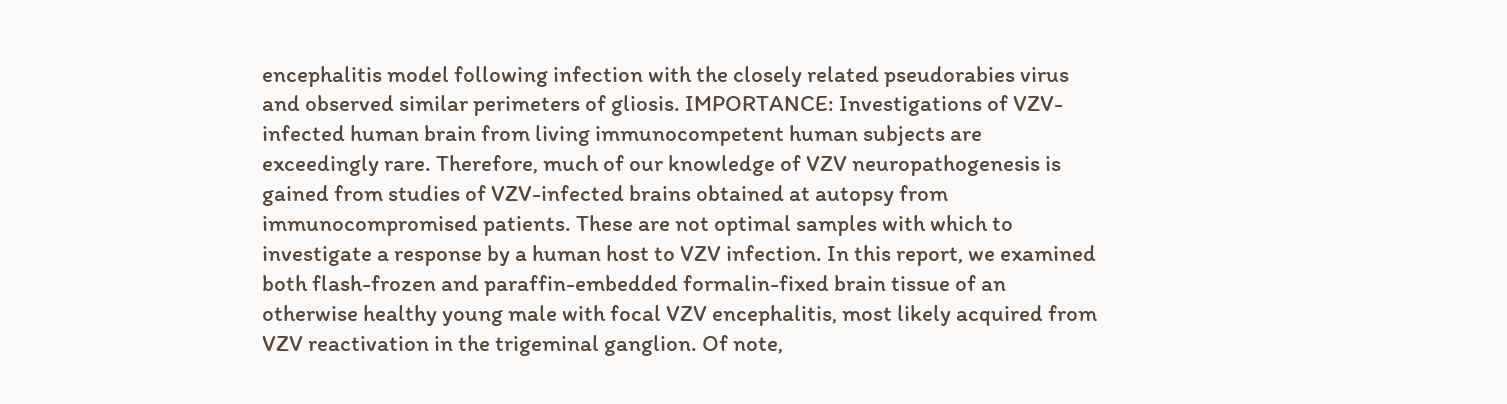encephalitis model following infection with the closely related pseudorabies virus and observed similar perimeters of gliosis. IMPORTANCE: Investigations of VZV-infected human brain from living immunocompetent human subjects are exceedingly rare. Therefore, much of our knowledge of VZV neuropathogenesis is gained from studies of VZV-infected brains obtained at autopsy from immunocompromised patients. These are not optimal samples with which to investigate a response by a human host to VZV infection. In this report, we examined both flash-frozen and paraffin-embedded formalin-fixed brain tissue of an otherwise healthy young male with focal VZV encephalitis, most likely acquired from VZV reactivation in the trigeminal ganglion. Of note,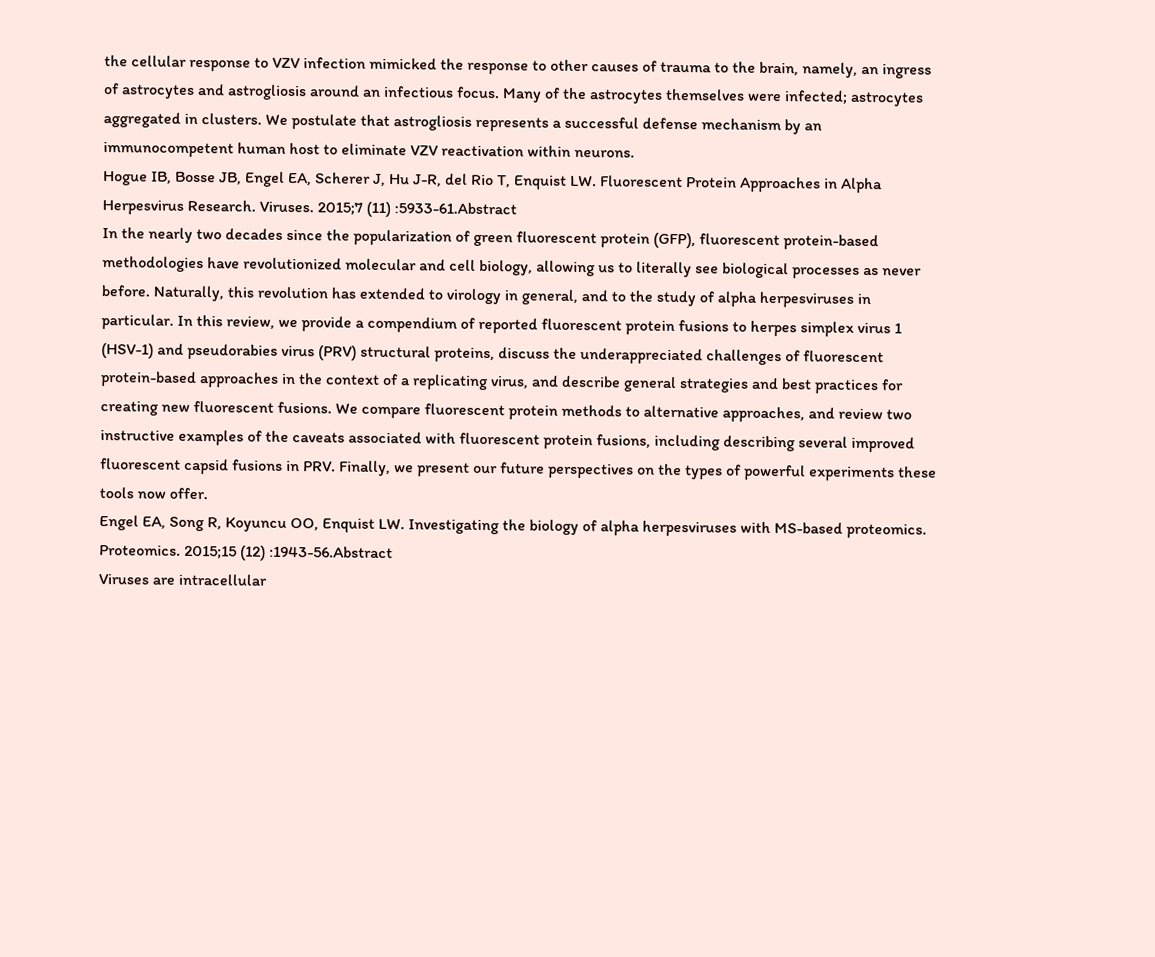the cellular response to VZV infection mimicked the response to other causes of trauma to the brain, namely, an ingress of astrocytes and astrogliosis around an infectious focus. Many of the astrocytes themselves were infected; astrocytes aggregated in clusters. We postulate that astrogliosis represents a successful defense mechanism by an immunocompetent human host to eliminate VZV reactivation within neurons.
Hogue IB, Bosse JB, Engel EA, Scherer J, Hu J-R, del Rio T, Enquist LW. Fluorescent Protein Approaches in Alpha Herpesvirus Research. Viruses. 2015;7 (11) :5933-61.Abstract
In the nearly two decades since the popularization of green fluorescent protein (GFP), fluorescent protein-based methodologies have revolutionized molecular and cell biology, allowing us to literally see biological processes as never before. Naturally, this revolution has extended to virology in general, and to the study of alpha herpesviruses in particular. In this review, we provide a compendium of reported fluorescent protein fusions to herpes simplex virus 1 (HSV-1) and pseudorabies virus (PRV) structural proteins, discuss the underappreciated challenges of fluorescent protein-based approaches in the context of a replicating virus, and describe general strategies and best practices for creating new fluorescent fusions. We compare fluorescent protein methods to alternative approaches, and review two instructive examples of the caveats associated with fluorescent protein fusions, including describing several improved fluorescent capsid fusions in PRV. Finally, we present our future perspectives on the types of powerful experiments these tools now offer.
Engel EA, Song R, Koyuncu OO, Enquist LW. Investigating the biology of alpha herpesviruses with MS-based proteomics. Proteomics. 2015;15 (12) :1943-56.Abstract
Viruses are intracellular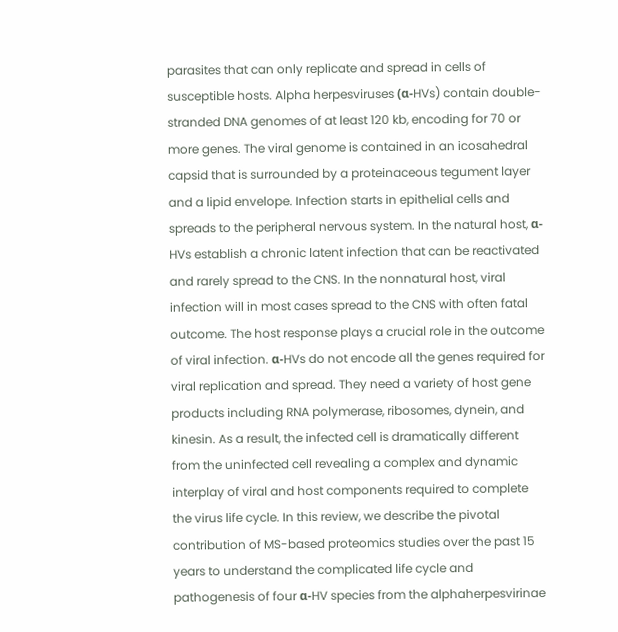parasites that can only replicate and spread in cells of susceptible hosts. Alpha herpesviruses (α-HVs) contain double-stranded DNA genomes of at least 120 kb, encoding for 70 or more genes. The viral genome is contained in an icosahedral capsid that is surrounded by a proteinaceous tegument layer and a lipid envelope. Infection starts in epithelial cells and spreads to the peripheral nervous system. In the natural host, α-HVs establish a chronic latent infection that can be reactivated and rarely spread to the CNS. In the nonnatural host, viral infection will in most cases spread to the CNS with often fatal outcome. The host response plays a crucial role in the outcome of viral infection. α-HVs do not encode all the genes required for viral replication and spread. They need a variety of host gene products including RNA polymerase, ribosomes, dynein, and kinesin. As a result, the infected cell is dramatically different from the uninfected cell revealing a complex and dynamic interplay of viral and host components required to complete the virus life cycle. In this review, we describe the pivotal contribution of MS-based proteomics studies over the past 15 years to understand the complicated life cycle and pathogenesis of four α-HV species from the alphaherpesvirinae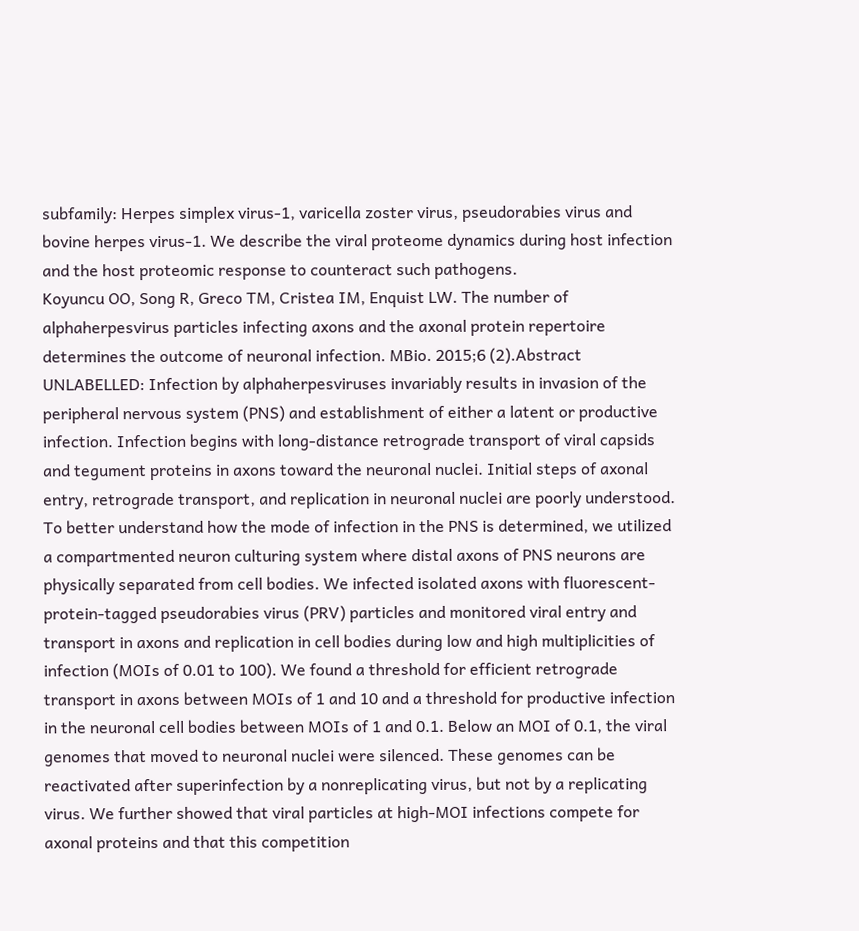subfamily: Herpes simplex virus-1, varicella zoster virus, pseudorabies virus and bovine herpes virus-1. We describe the viral proteome dynamics during host infection and the host proteomic response to counteract such pathogens.
Koyuncu OO, Song R, Greco TM, Cristea IM, Enquist LW. The number of alphaherpesvirus particles infecting axons and the axonal protein repertoire determines the outcome of neuronal infection. MBio. 2015;6 (2).Abstract
UNLABELLED: Infection by alphaherpesviruses invariably results in invasion of the peripheral nervous system (PNS) and establishment of either a latent or productive infection. Infection begins with long-distance retrograde transport of viral capsids and tegument proteins in axons toward the neuronal nuclei. Initial steps of axonal entry, retrograde transport, and replication in neuronal nuclei are poorly understood. To better understand how the mode of infection in the PNS is determined, we utilized a compartmented neuron culturing system where distal axons of PNS neurons are physically separated from cell bodies. We infected isolated axons with fluorescent-protein-tagged pseudorabies virus (PRV) particles and monitored viral entry and transport in axons and replication in cell bodies during low and high multiplicities of infection (MOIs of 0.01 to 100). We found a threshold for efficient retrograde transport in axons between MOIs of 1 and 10 and a threshold for productive infection in the neuronal cell bodies between MOIs of 1 and 0.1. Below an MOI of 0.1, the viral genomes that moved to neuronal nuclei were silenced. These genomes can be reactivated after superinfection by a nonreplicating virus, but not by a replicating virus. We further showed that viral particles at high-MOI infections compete for axonal proteins and that this competition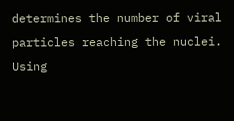determines the number of viral particles reaching the nuclei. Using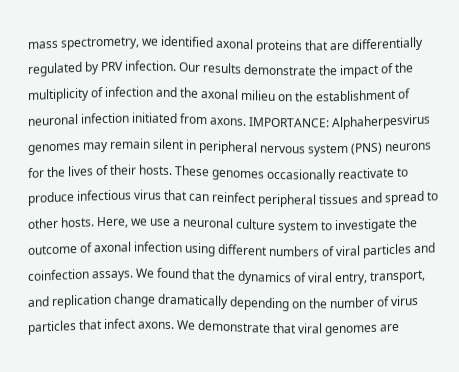mass spectrometry, we identified axonal proteins that are differentially regulated by PRV infection. Our results demonstrate the impact of the multiplicity of infection and the axonal milieu on the establishment of neuronal infection initiated from axons. IMPORTANCE: Alphaherpesvirus genomes may remain silent in peripheral nervous system (PNS) neurons for the lives of their hosts. These genomes occasionally reactivate to produce infectious virus that can reinfect peripheral tissues and spread to other hosts. Here, we use a neuronal culture system to investigate the outcome of axonal infection using different numbers of viral particles and coinfection assays. We found that the dynamics of viral entry, transport, and replication change dramatically depending on the number of virus particles that infect axons. We demonstrate that viral genomes are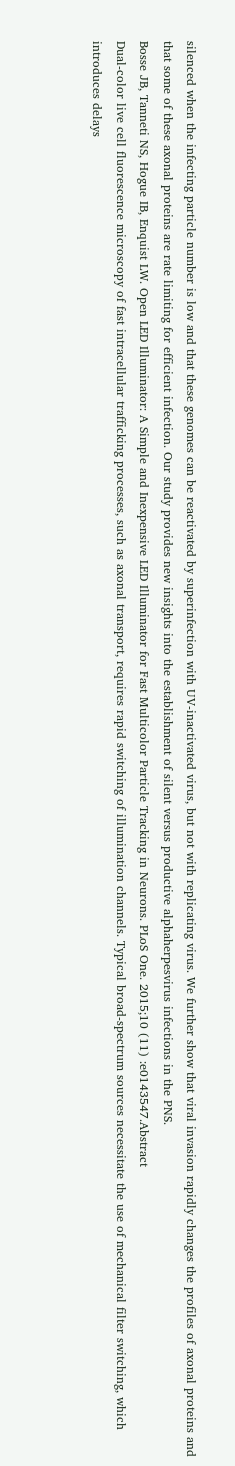silenced when the infecting particle number is low and that these genomes can be reactivated by superinfection with UV-inactivated virus, but not with replicating virus. We further show that viral invasion rapidly changes the profiles of axonal proteins and that some of these axonal proteins are rate limiting for efficient infection. Our study provides new insights into the establishment of silent versus productive alphaherpesvirus infections in the PNS.
Bosse JB, Tanneti NS, Hogue IB, Enquist LW. Open LED Illuminator: A Simple and Inexpensive LED Illuminator for Fast Multicolor Particle Tracking in Neurons. PLoS One. 2015;10 (11) :e0143547.Abstract
Dual-color live cell fluorescence microscopy of fast intracellular trafficking processes, such as axonal transport, requires rapid switching of illumination channels. Typical broad-spectrum sources necessitate the use of mechanical filter switching, which introduces delays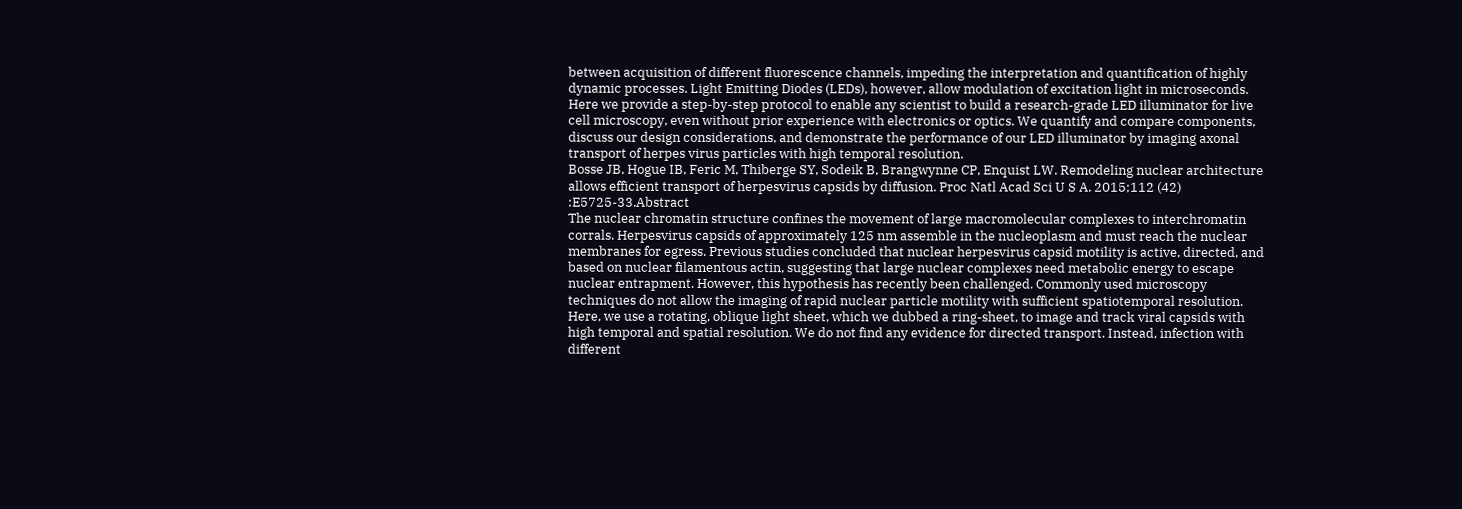between acquisition of different fluorescence channels, impeding the interpretation and quantification of highly dynamic processes. Light Emitting Diodes (LEDs), however, allow modulation of excitation light in microseconds. Here we provide a step-by-step protocol to enable any scientist to build a research-grade LED illuminator for live cell microscopy, even without prior experience with electronics or optics. We quantify and compare components, discuss our design considerations, and demonstrate the performance of our LED illuminator by imaging axonal transport of herpes virus particles with high temporal resolution.
Bosse JB, Hogue IB, Feric M, Thiberge SY, Sodeik B, Brangwynne CP, Enquist LW. Remodeling nuclear architecture allows efficient transport of herpesvirus capsids by diffusion. Proc Natl Acad Sci U S A. 2015;112 (42) :E5725-33.Abstract
The nuclear chromatin structure confines the movement of large macromolecular complexes to interchromatin corrals. Herpesvirus capsids of approximately 125 nm assemble in the nucleoplasm and must reach the nuclear membranes for egress. Previous studies concluded that nuclear herpesvirus capsid motility is active, directed, and based on nuclear filamentous actin, suggesting that large nuclear complexes need metabolic energy to escape nuclear entrapment. However, this hypothesis has recently been challenged. Commonly used microscopy techniques do not allow the imaging of rapid nuclear particle motility with sufficient spatiotemporal resolution. Here, we use a rotating, oblique light sheet, which we dubbed a ring-sheet, to image and track viral capsids with high temporal and spatial resolution. We do not find any evidence for directed transport. Instead, infection with different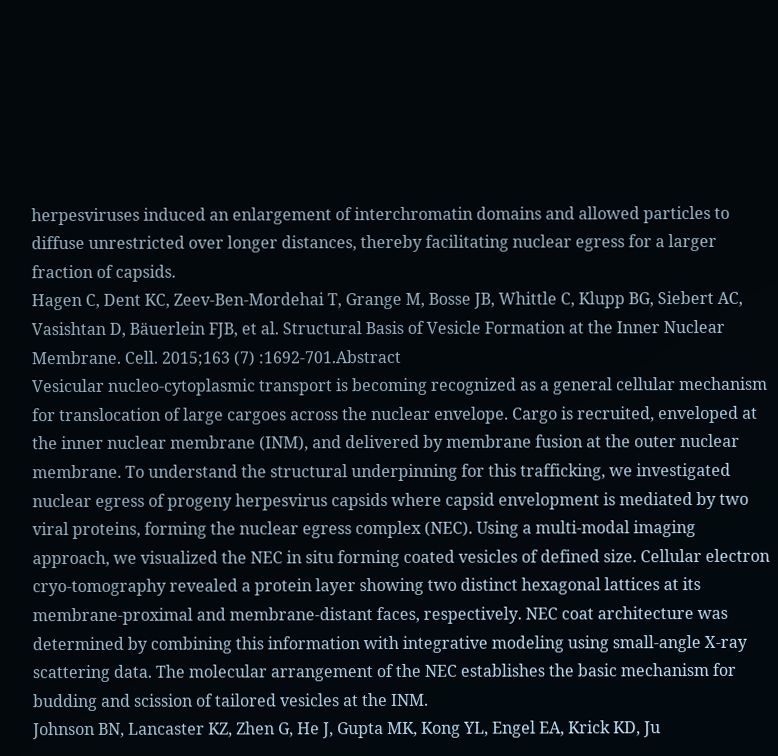herpesviruses induced an enlargement of interchromatin domains and allowed particles to diffuse unrestricted over longer distances, thereby facilitating nuclear egress for a larger fraction of capsids.
Hagen C, Dent KC, Zeev-Ben-Mordehai T, Grange M, Bosse JB, Whittle C, Klupp BG, Siebert AC, Vasishtan D, Bäuerlein FJB, et al. Structural Basis of Vesicle Formation at the Inner Nuclear Membrane. Cell. 2015;163 (7) :1692-701.Abstract
Vesicular nucleo-cytoplasmic transport is becoming recognized as a general cellular mechanism for translocation of large cargoes across the nuclear envelope. Cargo is recruited, enveloped at the inner nuclear membrane (INM), and delivered by membrane fusion at the outer nuclear membrane. To understand the structural underpinning for this trafficking, we investigated nuclear egress of progeny herpesvirus capsids where capsid envelopment is mediated by two viral proteins, forming the nuclear egress complex (NEC). Using a multi-modal imaging approach, we visualized the NEC in situ forming coated vesicles of defined size. Cellular electron cryo-tomography revealed a protein layer showing two distinct hexagonal lattices at its membrane-proximal and membrane-distant faces, respectively. NEC coat architecture was determined by combining this information with integrative modeling using small-angle X-ray scattering data. The molecular arrangement of the NEC establishes the basic mechanism for budding and scission of tailored vesicles at the INM.
Johnson BN, Lancaster KZ, Zhen G, He J, Gupta MK, Kong YL, Engel EA, Krick KD, Ju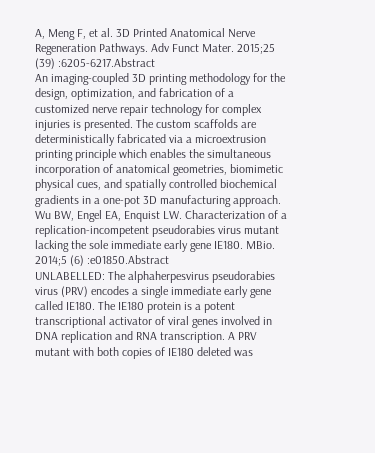A, Meng F, et al. 3D Printed Anatomical Nerve Regeneration Pathways. Adv Funct Mater. 2015;25 (39) :6205-6217.Abstract
An imaging-coupled 3D printing methodology for the design, optimization, and fabrication of a customized nerve repair technology for complex injuries is presented. The custom scaffolds are deterministically fabricated via a microextrusion printing principle which enables the simultaneous incorporation of anatomical geometries, biomimetic physical cues, and spatially controlled biochemical gradients in a one-pot 3D manufacturing approach.
Wu BW, Engel EA, Enquist LW. Characterization of a replication-incompetent pseudorabies virus mutant lacking the sole immediate early gene IE180. MBio. 2014;5 (6) :e01850.Abstract
UNLABELLED: The alphaherpesvirus pseudorabies virus (PRV) encodes a single immediate early gene called IE180. The IE180 protein is a potent transcriptional activator of viral genes involved in DNA replication and RNA transcription. A PRV mutant with both copies of IE180 deleted was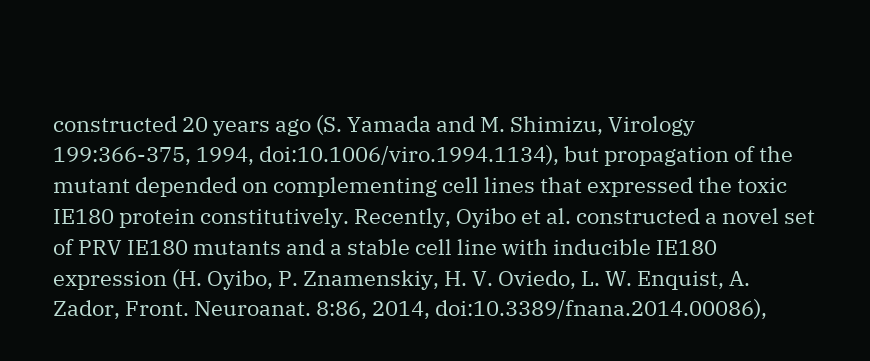constructed 20 years ago (S. Yamada and M. Shimizu, Virology 199:366-375, 1994, doi:10.1006/viro.1994.1134), but propagation of the mutant depended on complementing cell lines that expressed the toxic IE180 protein constitutively. Recently, Oyibo et al. constructed a novel set of PRV IE180 mutants and a stable cell line with inducible IE180 expression (H. Oyibo, P. Znamenskiy, H. V. Oviedo, L. W. Enquist, A. Zador, Front. Neuroanat. 8:86, 2014, doi:10.3389/fnana.2014.00086),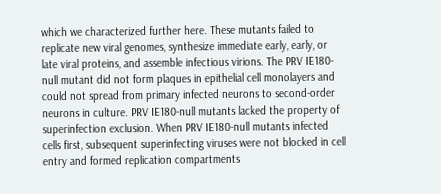which we characterized further here. These mutants failed to replicate new viral genomes, synthesize immediate early, early, or late viral proteins, and assemble infectious virions. The PRV IE180-null mutant did not form plaques in epithelial cell monolayers and could not spread from primary infected neurons to second-order neurons in culture. PRV IE180-null mutants lacked the property of superinfection exclusion. When PRV IE180-null mutants infected cells first, subsequent superinfecting viruses were not blocked in cell entry and formed replication compartments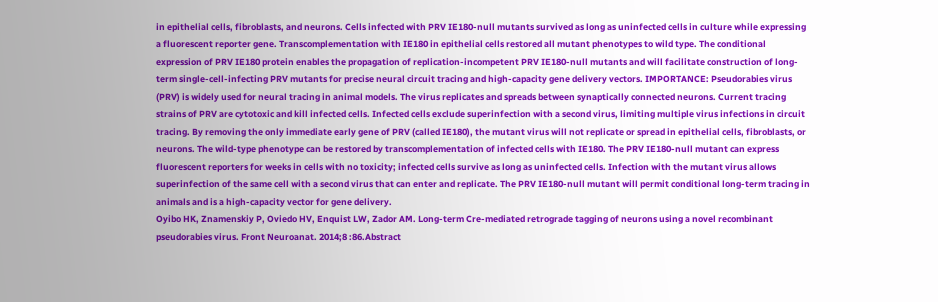in epithelial cells, fibroblasts, and neurons. Cells infected with PRV IE180-null mutants survived as long as uninfected cells in culture while expressing a fluorescent reporter gene. Transcomplementation with IE180 in epithelial cells restored all mutant phenotypes to wild type. The conditional expression of PRV IE180 protein enables the propagation of replication-incompetent PRV IE180-null mutants and will facilitate construction of long-term single-cell-infecting PRV mutants for precise neural circuit tracing and high-capacity gene delivery vectors. IMPORTANCE: Pseudorabies virus (PRV) is widely used for neural tracing in animal models. The virus replicates and spreads between synaptically connected neurons. Current tracing strains of PRV are cytotoxic and kill infected cells. Infected cells exclude superinfection with a second virus, limiting multiple virus infections in circuit tracing. By removing the only immediate early gene of PRV (called IE180), the mutant virus will not replicate or spread in epithelial cells, fibroblasts, or neurons. The wild-type phenotype can be restored by transcomplementation of infected cells with IE180. The PRV IE180-null mutant can express fluorescent reporters for weeks in cells with no toxicity; infected cells survive as long as uninfected cells. Infection with the mutant virus allows superinfection of the same cell with a second virus that can enter and replicate. The PRV IE180-null mutant will permit conditional long-term tracing in animals and is a high-capacity vector for gene delivery.
Oyibo HK, Znamenskiy P, Oviedo HV, Enquist LW, Zador AM. Long-term Cre-mediated retrograde tagging of neurons using a novel recombinant pseudorabies virus. Front Neuroanat. 2014;8 :86.Abstract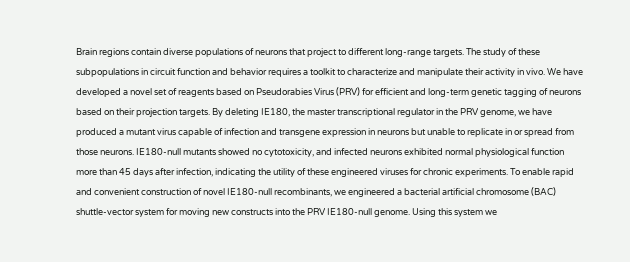Brain regions contain diverse populations of neurons that project to different long-range targets. The study of these subpopulations in circuit function and behavior requires a toolkit to characterize and manipulate their activity in vivo. We have developed a novel set of reagents based on Pseudorabies Virus (PRV) for efficient and long-term genetic tagging of neurons based on their projection targets. By deleting IE180, the master transcriptional regulator in the PRV genome, we have produced a mutant virus capable of infection and transgene expression in neurons but unable to replicate in or spread from those neurons. IE180-null mutants showed no cytotoxicity, and infected neurons exhibited normal physiological function more than 45 days after infection, indicating the utility of these engineered viruses for chronic experiments. To enable rapid and convenient construction of novel IE180-null recombinants, we engineered a bacterial artificial chromosome (BAC) shuttle-vector system for moving new constructs into the PRV IE180-null genome. Using this system we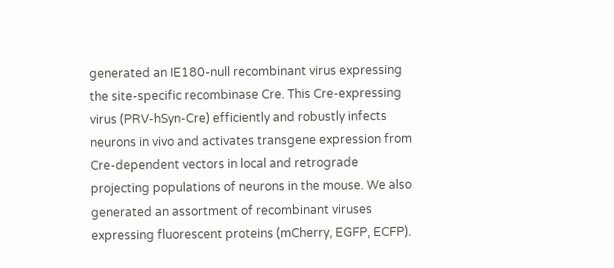generated an IE180-null recombinant virus expressing the site-specific recombinase Cre. This Cre-expressing virus (PRV-hSyn-Cre) efficiently and robustly infects neurons in vivo and activates transgene expression from Cre-dependent vectors in local and retrograde projecting populations of neurons in the mouse. We also generated an assortment of recombinant viruses expressing fluorescent proteins (mCherry, EGFP, ECFP).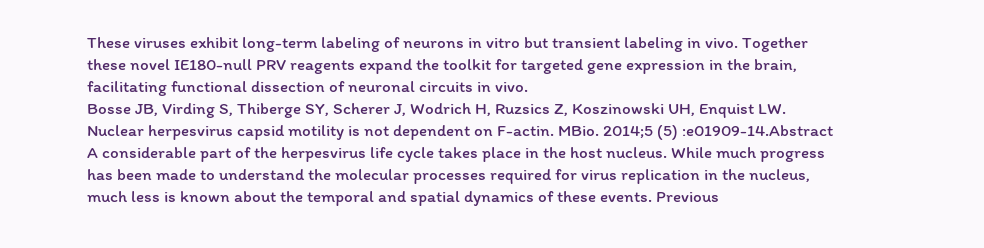These viruses exhibit long-term labeling of neurons in vitro but transient labeling in vivo. Together these novel IE180-null PRV reagents expand the toolkit for targeted gene expression in the brain, facilitating functional dissection of neuronal circuits in vivo.
Bosse JB, Virding S, Thiberge SY, Scherer J, Wodrich H, Ruzsics Z, Koszinowski UH, Enquist LW. Nuclear herpesvirus capsid motility is not dependent on F-actin. MBio. 2014;5 (5) :e01909-14.Abstract
A considerable part of the herpesvirus life cycle takes place in the host nucleus. While much progress has been made to understand the molecular processes required for virus replication in the nucleus, much less is known about the temporal and spatial dynamics of these events. Previous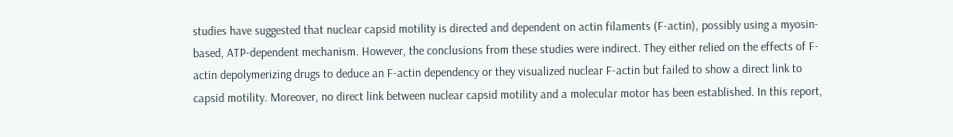studies have suggested that nuclear capsid motility is directed and dependent on actin filaments (F-actin), possibly using a myosin-based, ATP-dependent mechanism. However, the conclusions from these studies were indirect. They either relied on the effects of F-actin depolymerizing drugs to deduce an F-actin dependency or they visualized nuclear F-actin but failed to show a direct link to capsid motility. Moreover, no direct link between nuclear capsid motility and a molecular motor has been established. In this report,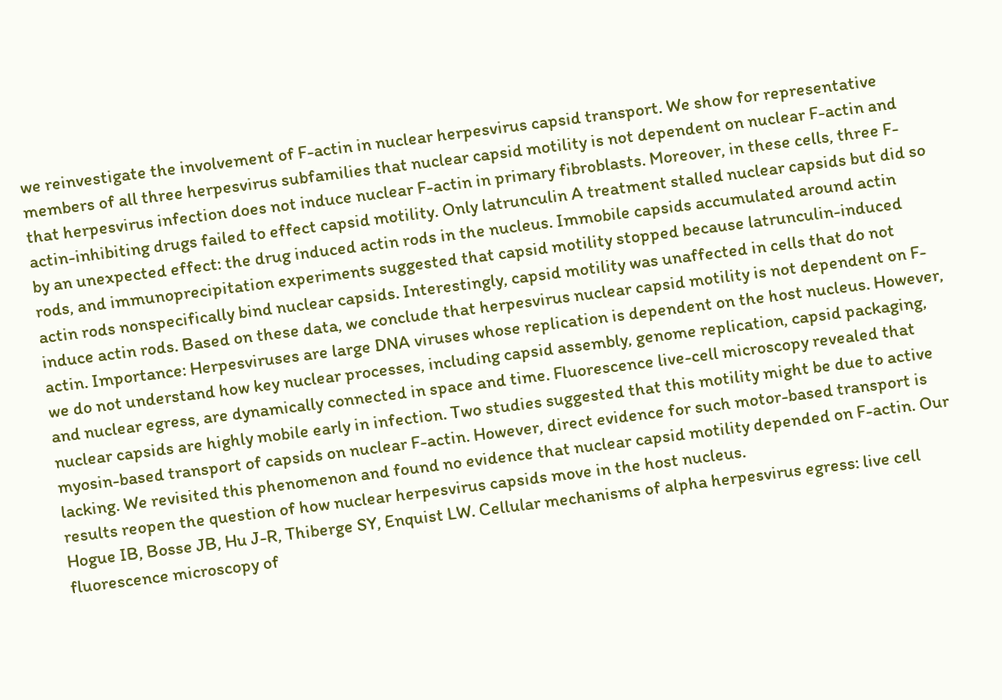we reinvestigate the involvement of F-actin in nuclear herpesvirus capsid transport. We show for representative members of all three herpesvirus subfamilies that nuclear capsid motility is not dependent on nuclear F-actin and that herpesvirus infection does not induce nuclear F-actin in primary fibroblasts. Moreover, in these cells, three F-actin-inhibiting drugs failed to effect capsid motility. Only latrunculin A treatment stalled nuclear capsids but did so by an unexpected effect: the drug induced actin rods in the nucleus. Immobile capsids accumulated around actin rods, and immunoprecipitation experiments suggested that capsid motility stopped because latrunculin-induced actin rods nonspecifically bind nuclear capsids. Interestingly, capsid motility was unaffected in cells that do not induce actin rods. Based on these data, we conclude that herpesvirus nuclear capsid motility is not dependent on F-actin. Importance: Herpesviruses are large DNA viruses whose replication is dependent on the host nucleus. However, we do not understand how key nuclear processes, including capsid assembly, genome replication, capsid packaging, and nuclear egress, are dynamically connected in space and time. Fluorescence live-cell microscopy revealed that nuclear capsids are highly mobile early in infection. Two studies suggested that this motility might be due to active myosin-based transport of capsids on nuclear F-actin. However, direct evidence for such motor-based transport is lacking. We revisited this phenomenon and found no evidence that nuclear capsid motility depended on F-actin. Our results reopen the question of how nuclear herpesvirus capsids move in the host nucleus.
Hogue IB, Bosse JB, Hu J-R, Thiberge SY, Enquist LW. Cellular mechanisms of alpha herpesvirus egress: live cell fluorescence microscopy of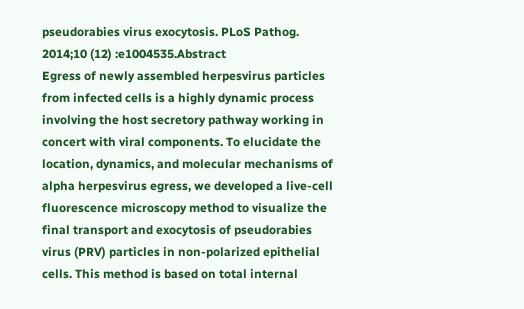pseudorabies virus exocytosis. PLoS Pathog. 2014;10 (12) :e1004535.Abstract
Egress of newly assembled herpesvirus particles from infected cells is a highly dynamic process involving the host secretory pathway working in concert with viral components. To elucidate the location, dynamics, and molecular mechanisms of alpha herpesvirus egress, we developed a live-cell fluorescence microscopy method to visualize the final transport and exocytosis of pseudorabies virus (PRV) particles in non-polarized epithelial cells. This method is based on total internal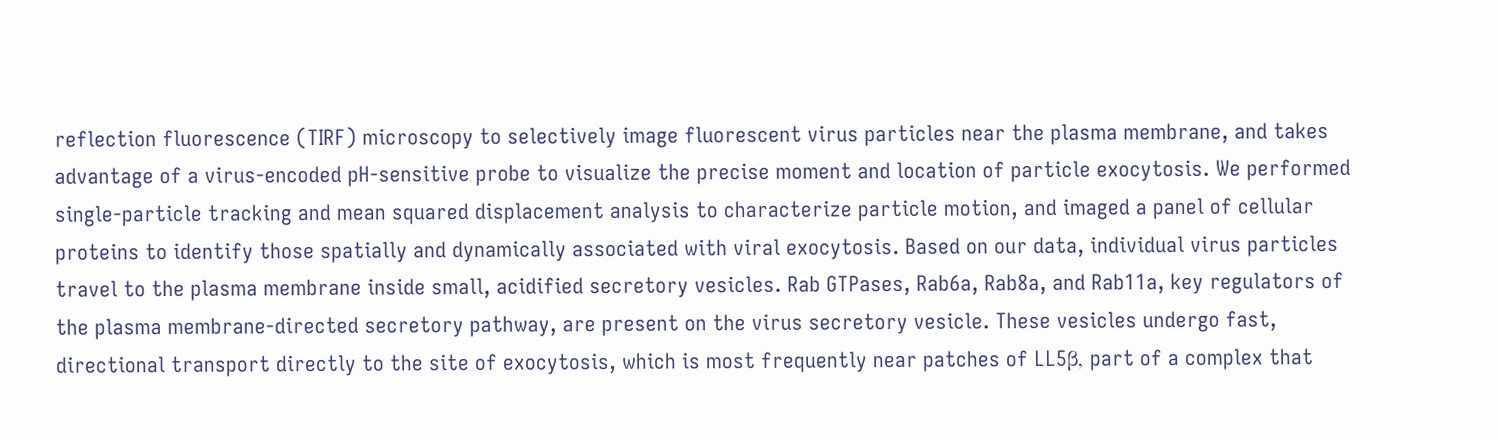reflection fluorescence (TIRF) microscopy to selectively image fluorescent virus particles near the plasma membrane, and takes advantage of a virus-encoded pH-sensitive probe to visualize the precise moment and location of particle exocytosis. We performed single-particle tracking and mean squared displacement analysis to characterize particle motion, and imaged a panel of cellular proteins to identify those spatially and dynamically associated with viral exocytosis. Based on our data, individual virus particles travel to the plasma membrane inside small, acidified secretory vesicles. Rab GTPases, Rab6a, Rab8a, and Rab11a, key regulators of the plasma membrane-directed secretory pathway, are present on the virus secretory vesicle. These vesicles undergo fast, directional transport directly to the site of exocytosis, which is most frequently near patches of LL5β, part of a complex that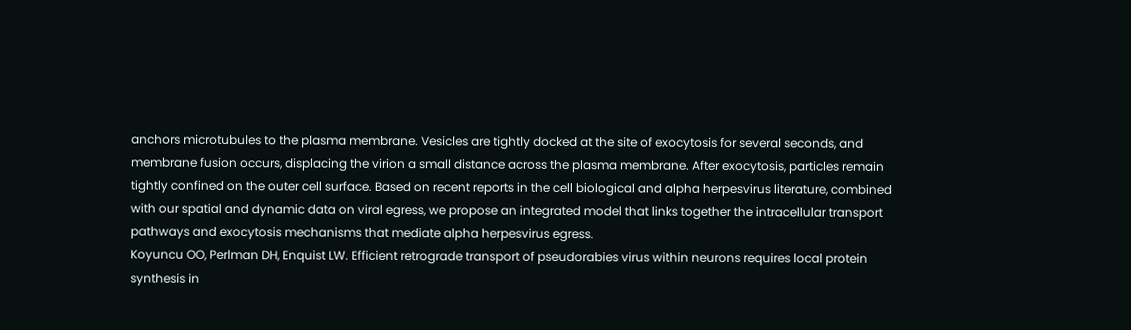anchors microtubules to the plasma membrane. Vesicles are tightly docked at the site of exocytosis for several seconds, and membrane fusion occurs, displacing the virion a small distance across the plasma membrane. After exocytosis, particles remain tightly confined on the outer cell surface. Based on recent reports in the cell biological and alpha herpesvirus literature, combined with our spatial and dynamic data on viral egress, we propose an integrated model that links together the intracellular transport pathways and exocytosis mechanisms that mediate alpha herpesvirus egress.
Koyuncu OO, Perlman DH, Enquist LW. Efficient retrograde transport of pseudorabies virus within neurons requires local protein synthesis in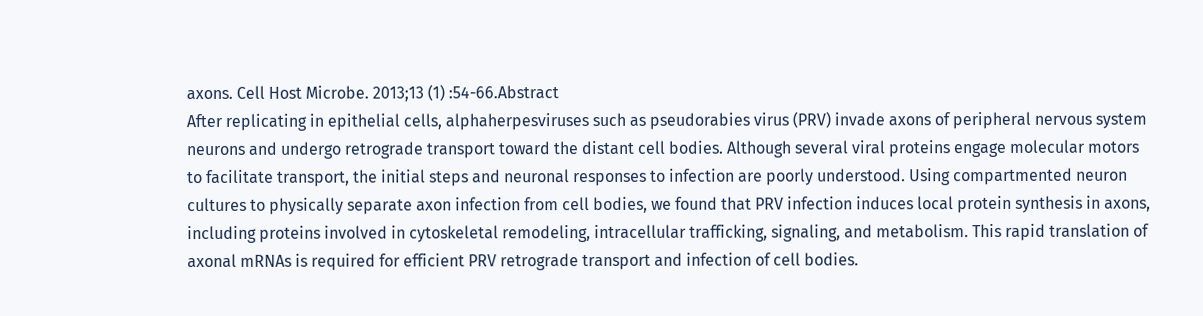axons. Cell Host Microbe. 2013;13 (1) :54-66.Abstract
After replicating in epithelial cells, alphaherpesviruses such as pseudorabies virus (PRV) invade axons of peripheral nervous system neurons and undergo retrograde transport toward the distant cell bodies. Although several viral proteins engage molecular motors to facilitate transport, the initial steps and neuronal responses to infection are poorly understood. Using compartmented neuron cultures to physically separate axon infection from cell bodies, we found that PRV infection induces local protein synthesis in axons, including proteins involved in cytoskeletal remodeling, intracellular trafficking, signaling, and metabolism. This rapid translation of axonal mRNAs is required for efficient PRV retrograde transport and infection of cell bodies.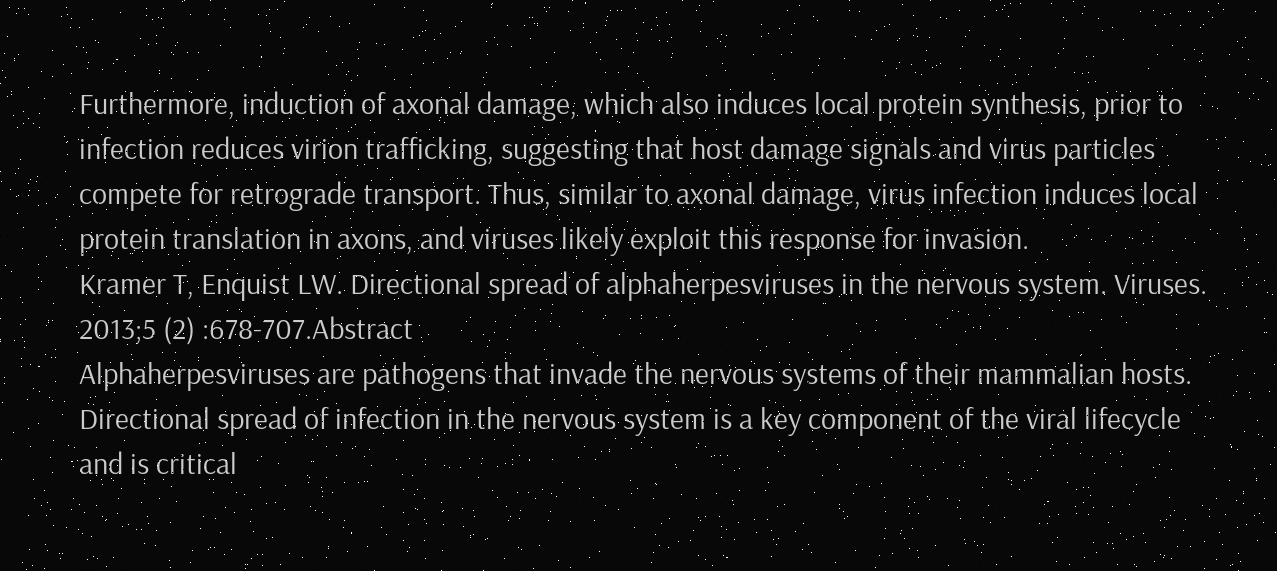Furthermore, induction of axonal damage, which also induces local protein synthesis, prior to infection reduces virion trafficking, suggesting that host damage signals and virus particles compete for retrograde transport. Thus, similar to axonal damage, virus infection induces local protein translation in axons, and viruses likely exploit this response for invasion.
Kramer T, Enquist LW. Directional spread of alphaherpesviruses in the nervous system. Viruses. 2013;5 (2) :678-707.Abstract
Alphaherpesviruses are pathogens that invade the nervous systems of their mammalian hosts. Directional spread of infection in the nervous system is a key component of the viral lifecycle and is critical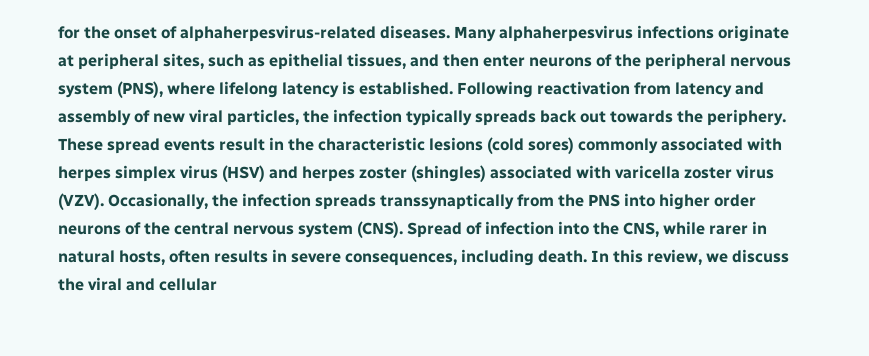for the onset of alphaherpesvirus-related diseases. Many alphaherpesvirus infections originate at peripheral sites, such as epithelial tissues, and then enter neurons of the peripheral nervous system (PNS), where lifelong latency is established. Following reactivation from latency and assembly of new viral particles, the infection typically spreads back out towards the periphery. These spread events result in the characteristic lesions (cold sores) commonly associated with herpes simplex virus (HSV) and herpes zoster (shingles) associated with varicella zoster virus (VZV). Occasionally, the infection spreads transsynaptically from the PNS into higher order neurons of the central nervous system (CNS). Spread of infection into the CNS, while rarer in natural hosts, often results in severe consequences, including death. In this review, we discuss the viral and cellular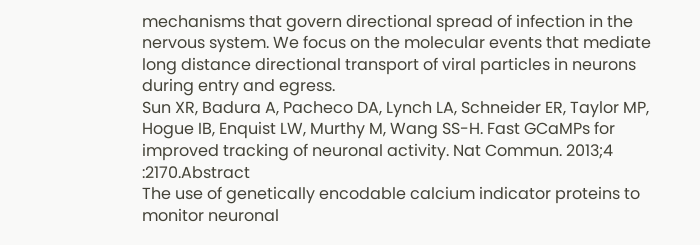mechanisms that govern directional spread of infection in the nervous system. We focus on the molecular events that mediate long distance directional transport of viral particles in neurons during entry and egress.
Sun XR, Badura A, Pacheco DA, Lynch LA, Schneider ER, Taylor MP, Hogue IB, Enquist LW, Murthy M, Wang SS-H. Fast GCaMPs for improved tracking of neuronal activity. Nat Commun. 2013;4 :2170.Abstract
The use of genetically encodable calcium indicator proteins to monitor neuronal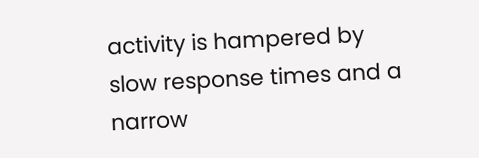activity is hampered by slow response times and a narrow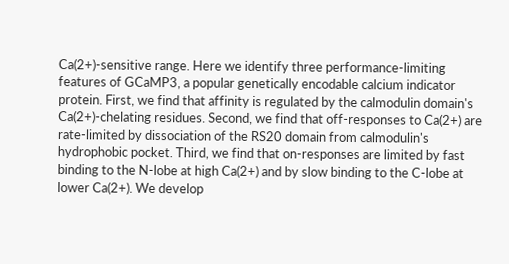Ca(2+)-sensitive range. Here we identify three performance-limiting features of GCaMP3, a popular genetically encodable calcium indicator protein. First, we find that affinity is regulated by the calmodulin domain's Ca(2+)-chelating residues. Second, we find that off-responses to Ca(2+) are rate-limited by dissociation of the RS20 domain from calmodulin's hydrophobic pocket. Third, we find that on-responses are limited by fast binding to the N-lobe at high Ca(2+) and by slow binding to the C-lobe at lower Ca(2+). We develop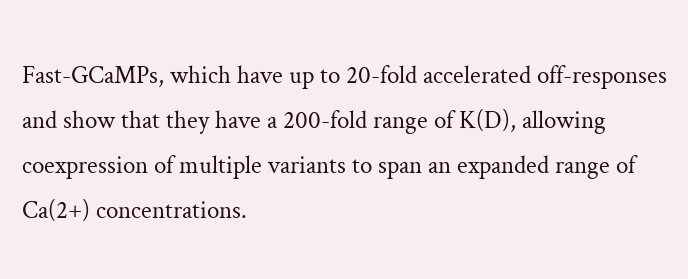Fast-GCaMPs, which have up to 20-fold accelerated off-responses and show that they have a 200-fold range of K(D), allowing coexpression of multiple variants to span an expanded range of Ca(2+) concentrations.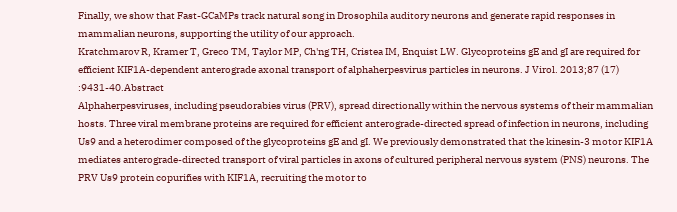Finally, we show that Fast-GCaMPs track natural song in Drosophila auditory neurons and generate rapid responses in mammalian neurons, supporting the utility of our approach.
Kratchmarov R, Kramer T, Greco TM, Taylor MP, Ch'ng TH, Cristea IM, Enquist LW. Glycoproteins gE and gI are required for efficient KIF1A-dependent anterograde axonal transport of alphaherpesvirus particles in neurons. J Virol. 2013;87 (17) :9431-40.Abstract
Alphaherpesviruses, including pseudorabies virus (PRV), spread directionally within the nervous systems of their mammalian hosts. Three viral membrane proteins are required for efficient anterograde-directed spread of infection in neurons, including Us9 and a heterodimer composed of the glycoproteins gE and gI. We previously demonstrated that the kinesin-3 motor KIF1A mediates anterograde-directed transport of viral particles in axons of cultured peripheral nervous system (PNS) neurons. The PRV Us9 protein copurifies with KIF1A, recruiting the motor to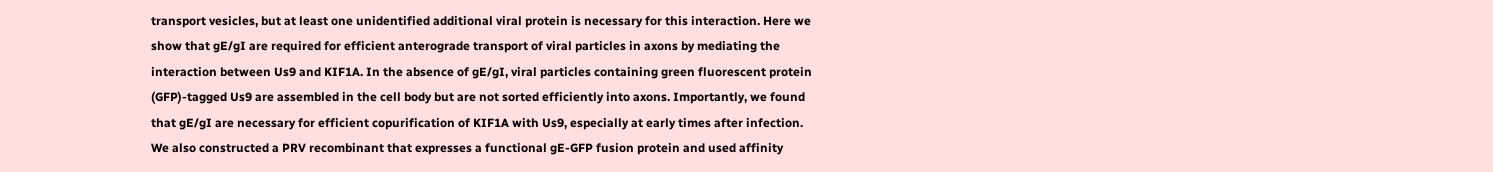transport vesicles, but at least one unidentified additional viral protein is necessary for this interaction. Here we show that gE/gI are required for efficient anterograde transport of viral particles in axons by mediating the interaction between Us9 and KIF1A. In the absence of gE/gI, viral particles containing green fluorescent protein (GFP)-tagged Us9 are assembled in the cell body but are not sorted efficiently into axons. Importantly, we found that gE/gI are necessary for efficient copurification of KIF1A with Us9, especially at early times after infection. We also constructed a PRV recombinant that expresses a functional gE-GFP fusion protein and used affinity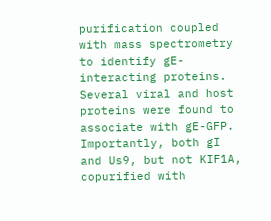purification coupled with mass spectrometry to identify gE-interacting proteins. Several viral and host proteins were found to associate with gE-GFP. Importantly, both gI and Us9, but not KIF1A, copurified with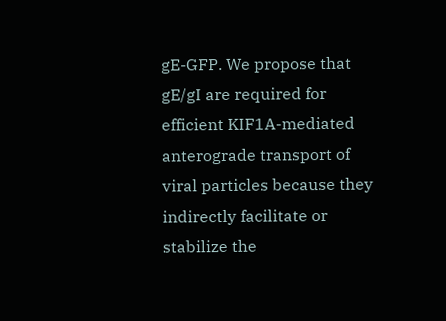gE-GFP. We propose that gE/gI are required for efficient KIF1A-mediated anterograde transport of viral particles because they indirectly facilitate or stabilize the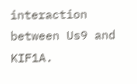interaction between Us9 and KIF1A.